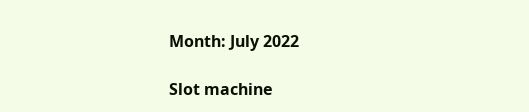Month: July 2022

Slot machine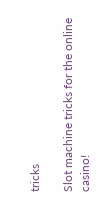tricks

Slot machine tricks for the online casino!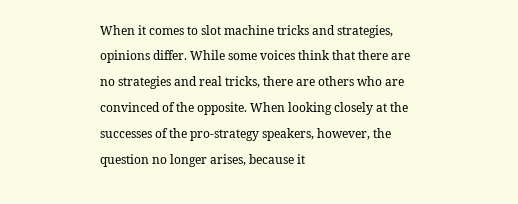When it comes to slot machine tricks and strategies, opinions differ. While some voices think that there are no strategies and real tricks, there are others who are convinced of the opposite. When looking closely at the successes of the pro-strategy speakers, however, the question no longer arises, because it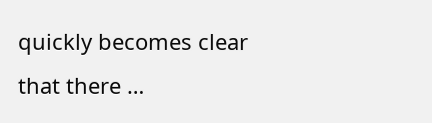quickly becomes clear that there …